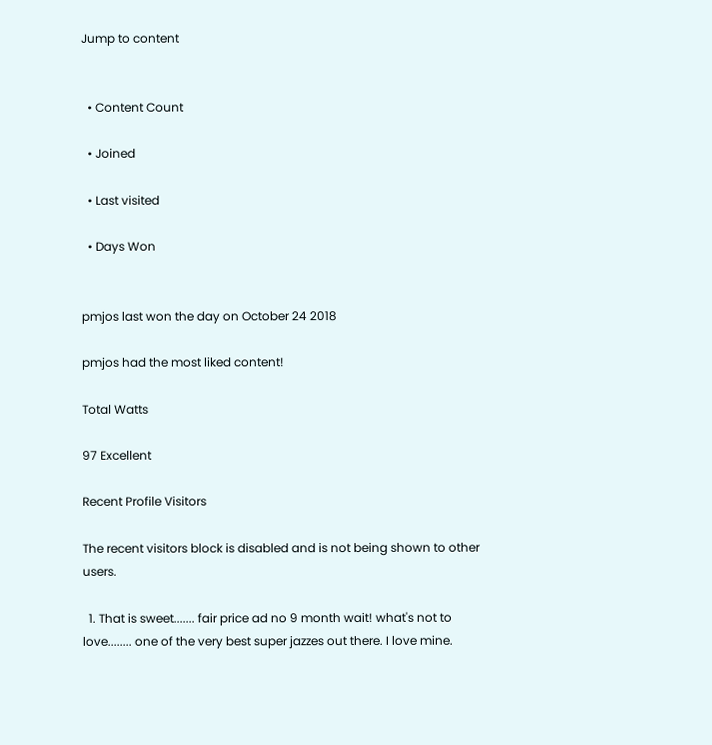Jump to content


  • Content Count

  • Joined

  • Last visited

  • Days Won


pmjos last won the day on October 24 2018

pmjos had the most liked content!

Total Watts

97 Excellent

Recent Profile Visitors

The recent visitors block is disabled and is not being shown to other users.

  1. That is sweet....... fair price ad no 9 month wait! what's not to love........ one of the very best super jazzes out there. I love mine.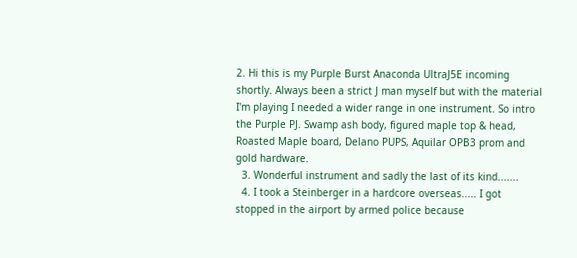2. Hi this is my Purple Burst Anaconda UltraJ5E incoming shortly. Always been a strict J man myself but with the material I'm playing I needed a wider range in one instrument. So intro the Purple PJ. Swamp ash body, figured maple top & head, Roasted Maple board, Delano PUPS, Aquilar OPB3 prom and gold hardware.
  3. Wonderful instrument and sadly the last of its kind.......
  4. I took a Steinberger in a hardcore overseas..... I got stopped in the airport by armed police because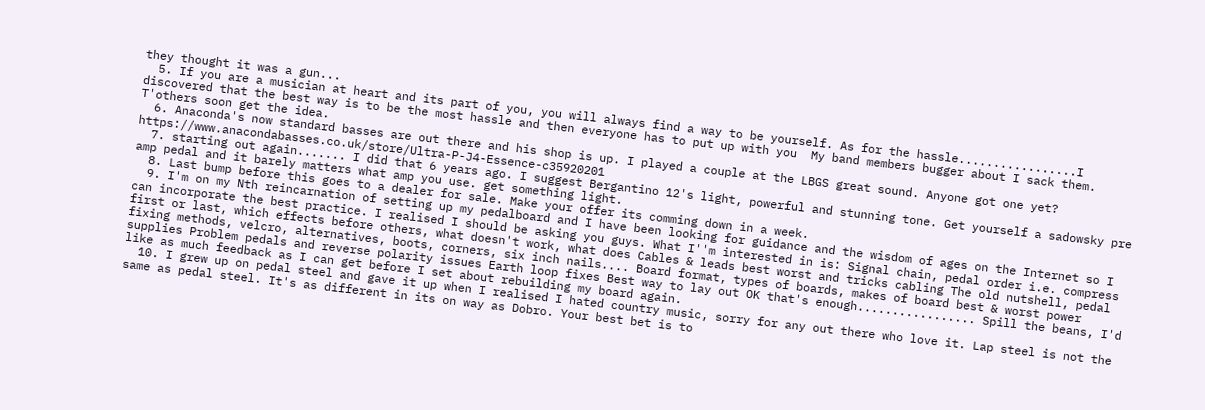they thought it was a gun...
  5. If you are a musician at heart and its part of you, you will always find a way to be yourself. As for the hassle.................I discovered that the best way is to be the most hassle and then everyone has to put up with you  My band members bugger about I sack them. T'others soon get the idea.
  6. Anaconda's now standard basses are out there and his shop is up. I played a couple at the LBGS great sound. Anyone got one yet? https://www.anacondabasses.co.uk/store/Ultra-P-J4-Essence-c35920201
  7. starting out again....... I did that 6 years ago. I suggest Bergantino 12's light, powerful and stunning tone. Get yourself a sadowsky pre amp pedal and it barely matters what amp you use. get something light.
  8. Last bump before this goes to a dealer for sale. Make your offer its comming down in a week.
  9. I'm on my Nth reincarnation of setting up my pedalboard and I have been looking for guidance and the wisdom of ages on the Internet so I can incorporate the best practice. I realised I should be asking you guys. What I''m interested in is: Signal chain, pedal order i.e. compress first or last, which effects before others, what doesn't work, what does Cables & leads best worst and tricks cabling The old nutshell, pedal fixing methods, velcro, alternatives, boots, corners, six inch nails.... Board format, types of boards, makes of board best & worst power supplies Problem pedals and reverse polarity issues Earth loop fixes Best way to lay out OK that's enough................. Spill the beans, I'd like as much feedback as I can get before I set about rebuilding my board again.
  10. I grew up on pedal steel and gave it up when I realised I hated country music, sorry for any out there who love it. Lap steel is not the same as pedal steel. It's as different in its on way as Dobro. Your best bet is to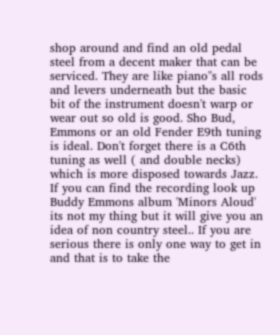shop around and find an old pedal steel from a decent maker that can be serviced. They are like piano''s all rods and levers underneath but the basic bit of the instrument doesn't warp or wear out so old is good. Sho Bud, Emmons or an old Fender E9th tuning is ideal. Don't forget there is a C6th tuning as well ( and double necks) which is more disposed towards Jazz. If you can find the recording look up Buddy Emmons album 'Minors Aloud' its not my thing but it will give you an idea of non country steel.. If you are serious there is only one way to get in and that is to take the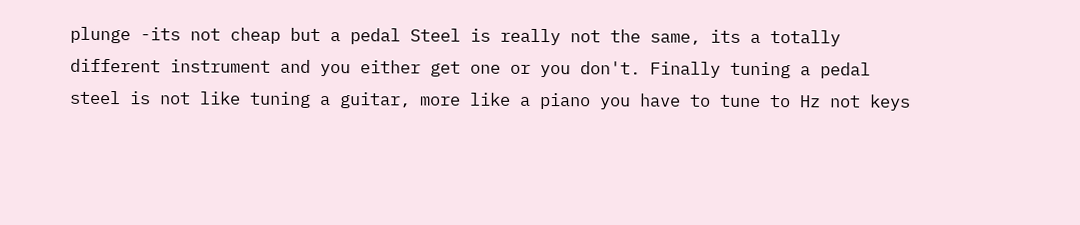plunge -its not cheap but a pedal Steel is really not the same, its a totally different instrument and you either get one or you don't. Finally tuning a pedal steel is not like tuning a guitar, more like a piano you have to tune to Hz not keys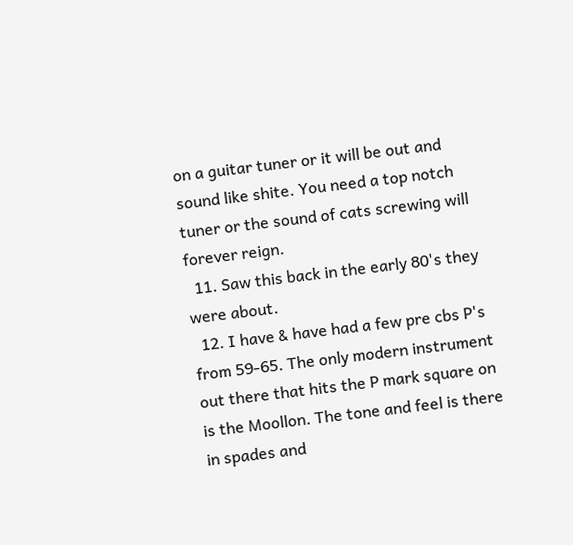on a guitar tuner or it will be out and sound like shite. You need a top notch tuner or the sound of cats screwing will forever reign.
  11. Saw this back in the early 80's they were about.
  12. I have & have had a few pre cbs P's from 59-65. The only modern instrument out there that hits the P mark square on is the Moollon. The tone and feel is there in spades and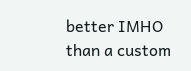better IMHO than a custom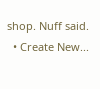shop. Nuff said.
  • Create New...